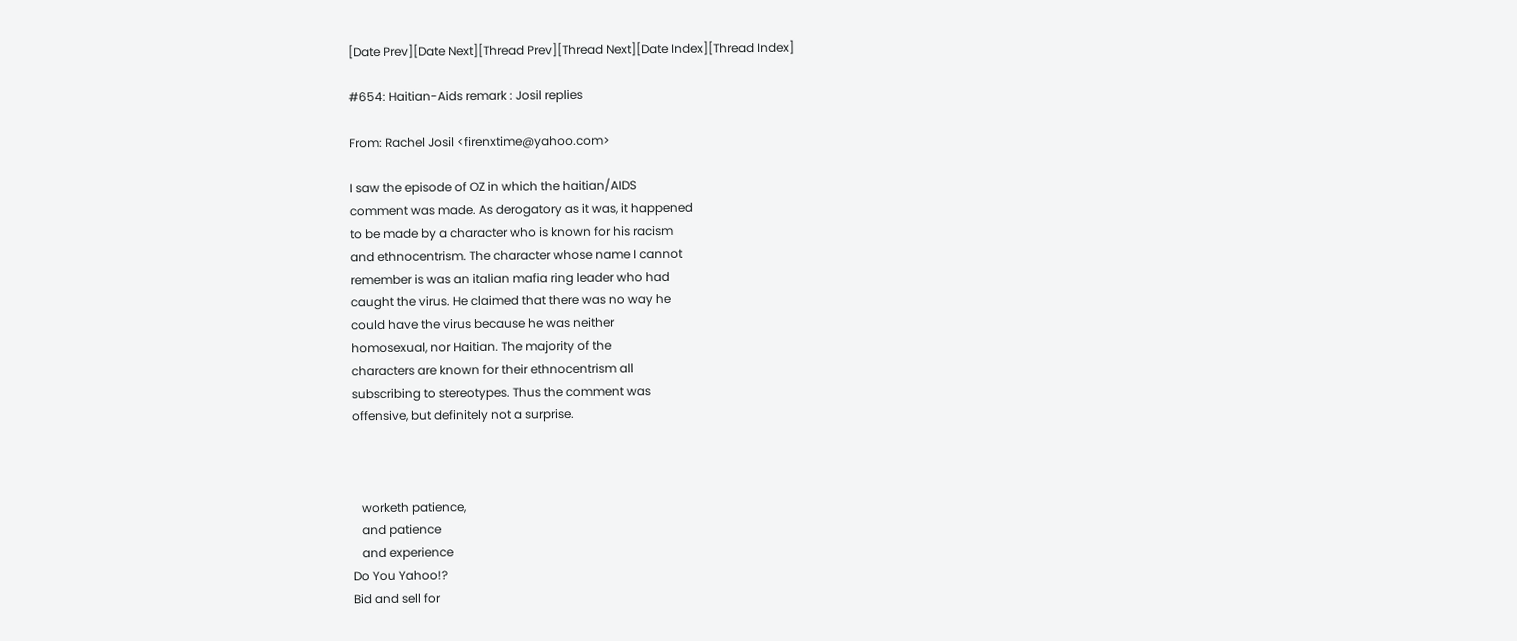[Date Prev][Date Next][Thread Prev][Thread Next][Date Index][Thread Index]

#654: Haitian-Aids remark : Josil replies

From: Rachel Josil <firenxtime@yahoo.com>

I saw the episode of OZ in which the haitian/AIDS
comment was made. As derogatory as it was, it happened
to be made by a character who is known for his racism
and ethnocentrism. The character whose name I cannot
remember is was an italian mafia ring leader who had
caught the virus. He claimed that there was no way he
could have the virus because he was neither
homosexual, nor Haitian. The majority of the
characters are known for their ethnocentrism all
subscribing to stereotypes. Thus the comment was
offensive, but definitely not a surprise.



   worketh patience,
   and patience
   and experience
Do You Yahoo!?
Bid and sell for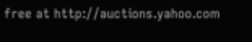free at http://auctions.yahoo.com